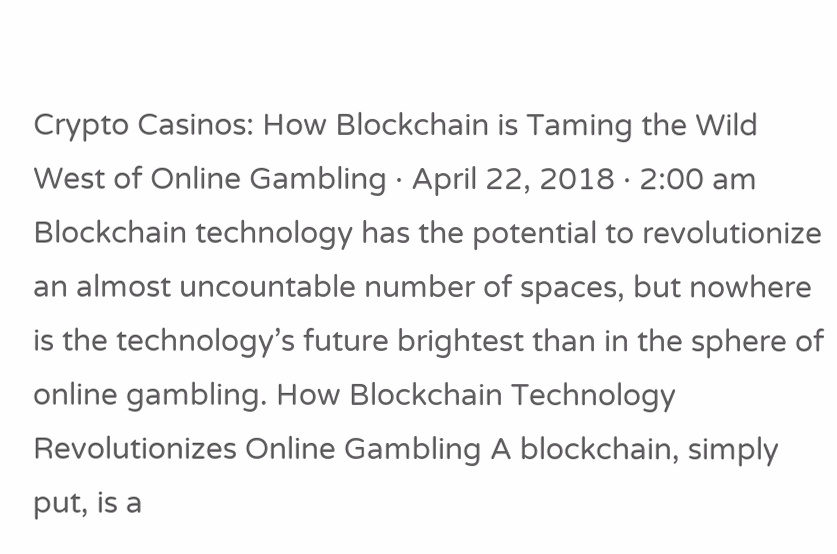Crypto Casinos: How Blockchain is Taming the Wild West of Online Gambling · April 22, 2018 · 2:00 am Blockchain technology has the potential to revolutionize an almost uncountable number of spaces, but nowhere is the technology’s future brightest than in the sphere of online gambling. How Blockchain Technology Revolutionizes Online Gambling A blockchain, simply put, is a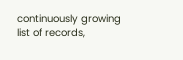continuously growing list of records,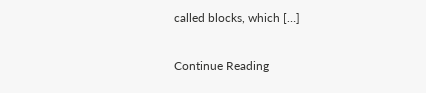called blocks, which […]

Continue Reading